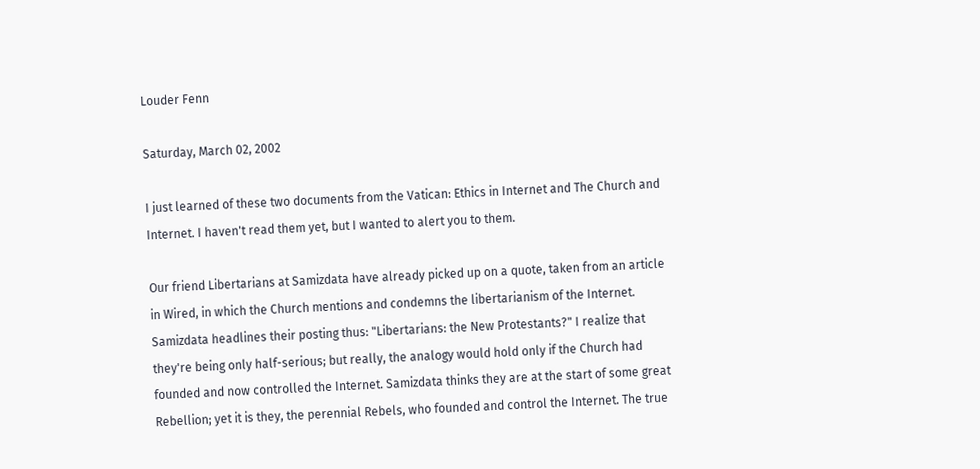Louder Fenn

Saturday, March 02, 2002

I just learned of these two documents from the Vatican: Ethics in Internet and The Church and Internet. I haven't read them yet, but I wanted to alert you to them.

Our friend Libertarians at Samizdata have already picked up on a quote, taken from an article in Wired, in which the Church mentions and condemns the libertarianism of the Internet. Samizdata headlines their posting thus: "Libertarians: the New Protestants?" I realize that they're being only half-serious; but really, the analogy would hold only if the Church had founded and now controlled the Internet. Samizdata thinks they are at the start of some great Rebellion; yet it is they, the perennial Rebels, who founded and control the Internet. The true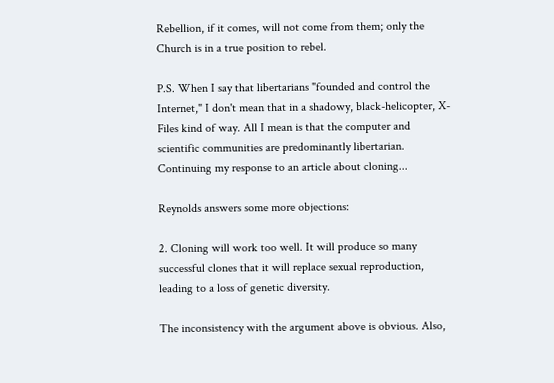Rebellion, if it comes, will not come from them; only the Church is in a true position to rebel.

P.S. When I say that libertarians "founded and control the Internet," I don't mean that in a shadowy, black-helicopter, X-Files kind of way. All I mean is that the computer and scientific communities are predominantly libertarian.
Continuing my response to an article about cloning...

Reynolds answers some more objections:

2. Cloning will work too well. It will produce so many successful clones that it will replace sexual reproduction, leading to a loss of genetic diversity.

The inconsistency with the argument above is obvious. Also,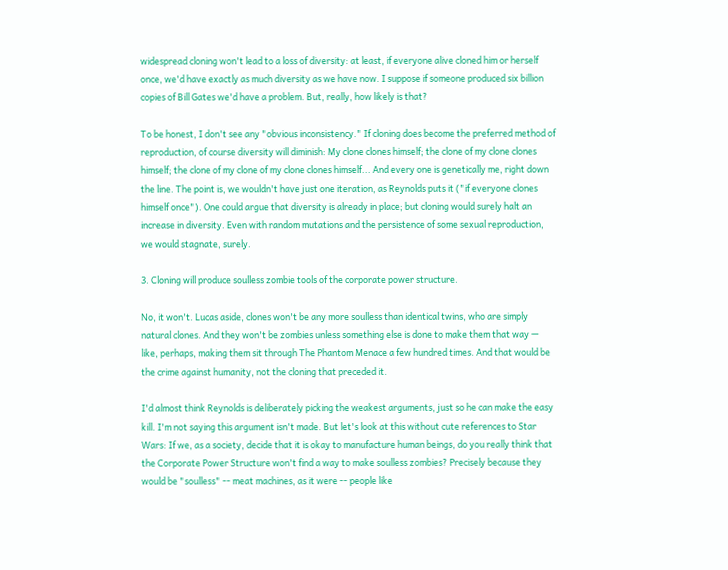widespread cloning won't lead to a loss of diversity: at least, if everyone alive cloned him or herself once, we'd have exactly as much diversity as we have now. I suppose if someone produced six billion copies of Bill Gates we'd have a problem. But, really, how likely is that?

To be honest, I don't see any "obvious inconsistency." If cloning does become the preferred method of reproduction, of course diversity will diminish: My clone clones himself; the clone of my clone clones himself; the clone of my clone of my clone clones himself... And every one is genetically me, right down the line. The point is, we wouldn't have just one iteration, as Reynolds puts it ("if everyone clones himself once"). One could argue that diversity is already in place; but cloning would surely halt an increase in diversity. Even with random mutations and the persistence of some sexual reproduction, we would stagnate, surely.

3. Cloning will produce soulless zombie tools of the corporate power structure.

No, it won't. Lucas aside, clones won't be any more soulless than identical twins, who are simply natural clones. And they won't be zombies unless something else is done to make them that way — like, perhaps, making them sit through The Phantom Menace a few hundred times. And that would be the crime against humanity, not the cloning that preceded it.

I'd almost think Reynolds is deliberately picking the weakest arguments, just so he can make the easy kill. I'm not saying this argument isn't made. But let's look at this without cute references to Star Wars: If we, as a society, decide that it is okay to manufacture human beings, do you really think that the Corporate Power Structure won't find a way to make soulless zombies? Precisely because they would be "soulless" -- meat machines, as it were -- people like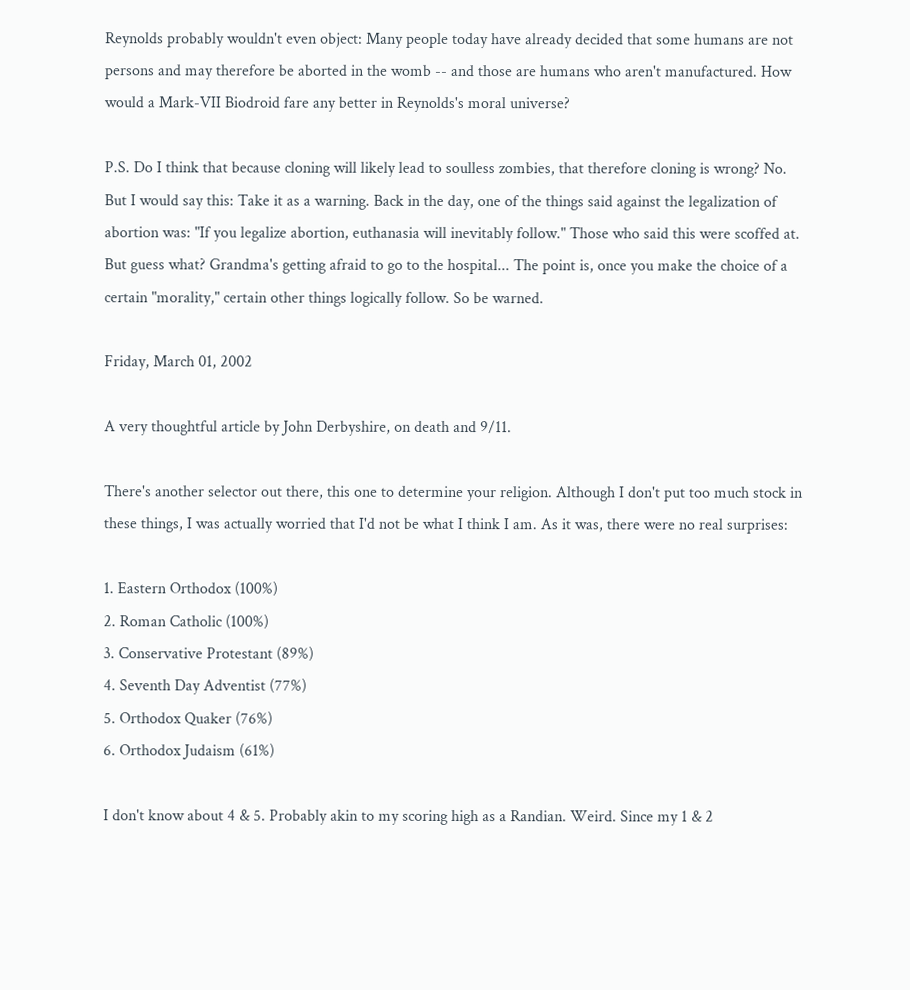Reynolds probably wouldn't even object: Many people today have already decided that some humans are not persons and may therefore be aborted in the womb -- and those are humans who aren't manufactured. How would a Mark-VII Biodroid fare any better in Reynolds's moral universe?

P.S. Do I think that because cloning will likely lead to soulless zombies, that therefore cloning is wrong? No. But I would say this: Take it as a warning. Back in the day, one of the things said against the legalization of abortion was: "If you legalize abortion, euthanasia will inevitably follow." Those who said this were scoffed at. But guess what? Grandma's getting afraid to go to the hospital... The point is, once you make the choice of a certain "morality," certain other things logically follow. So be warned.

Friday, March 01, 2002

A very thoughtful article by John Derbyshire, on death and 9/11.

There's another selector out there, this one to determine your religion. Although I don't put too much stock in these things, I was actually worried that I'd not be what I think I am. As it was, there were no real surprises:

1. Eastern Orthodox (100%)
2. Roman Catholic (100%)
3. Conservative Protestant (89%)
4. Seventh Day Adventist (77%)
5. Orthodox Quaker (76%)
6. Orthodox Judaism (61%)

I don't know about 4 & 5. Probably akin to my scoring high as a Randian. Weird. Since my 1 & 2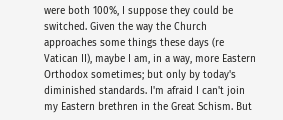were both 100%, I suppose they could be switched. Given the way the Church approaches some things these days (re Vatican II), maybe I am, in a way, more Eastern Orthodox sometimes; but only by today's diminished standards. I'm afraid I can't join my Eastern brethren in the Great Schism. But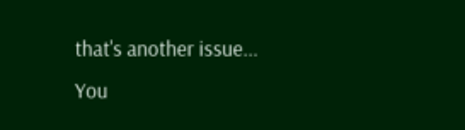that's another issue...
You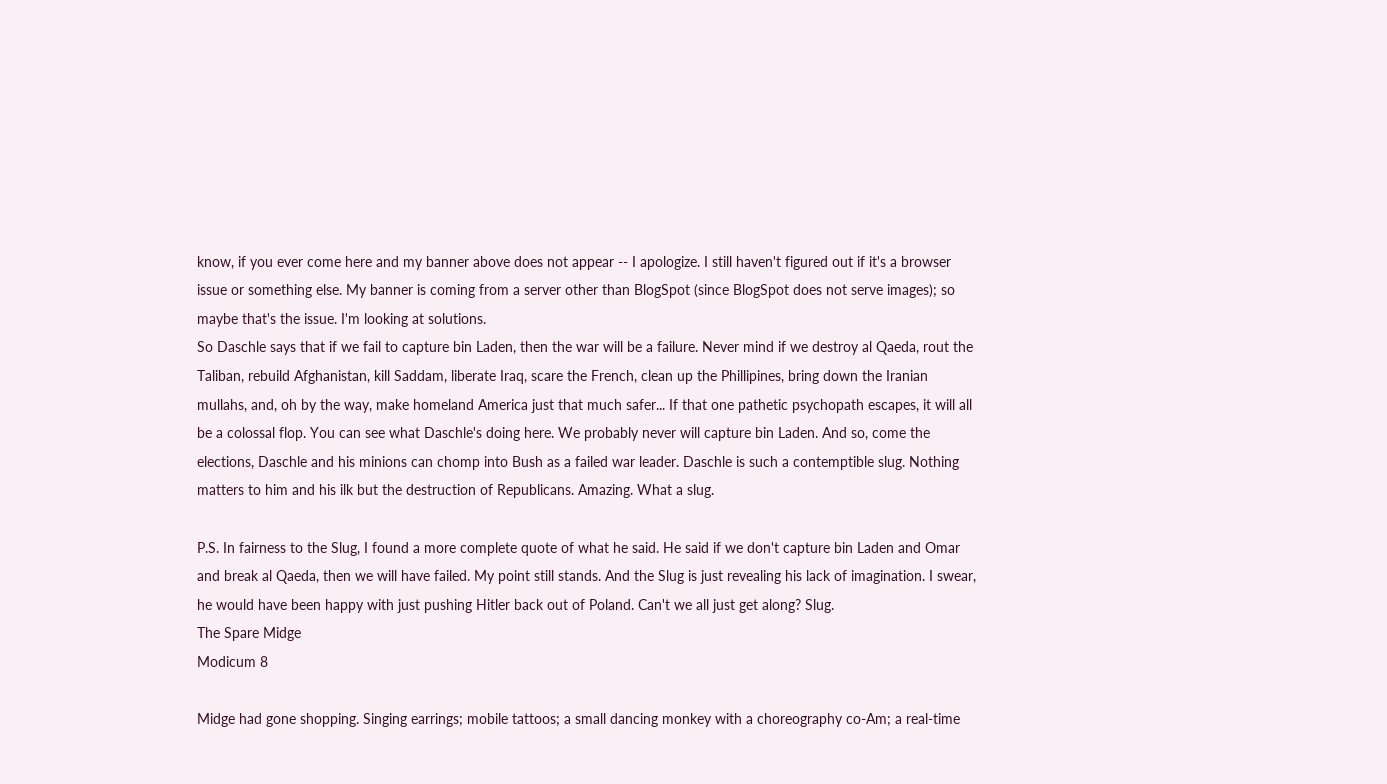know, if you ever come here and my banner above does not appear -- I apologize. I still haven't figured out if it's a browser issue or something else. My banner is coming from a server other than BlogSpot (since BlogSpot does not serve images); so maybe that's the issue. I'm looking at solutions.
So Daschle says that if we fail to capture bin Laden, then the war will be a failure. Never mind if we destroy al Qaeda, rout the Taliban, rebuild Afghanistan, kill Saddam, liberate Iraq, scare the French, clean up the Phillipines, bring down the Iranian mullahs, and, oh by the way, make homeland America just that much safer... If that one pathetic psychopath escapes, it will all be a colossal flop. You can see what Daschle's doing here. We probably never will capture bin Laden. And so, come the elections, Daschle and his minions can chomp into Bush as a failed war leader. Daschle is such a contemptible slug. Nothing matters to him and his ilk but the destruction of Republicans. Amazing. What a slug.

P.S. In fairness to the Slug, I found a more complete quote of what he said. He said if we don't capture bin Laden and Omar and break al Qaeda, then we will have failed. My point still stands. And the Slug is just revealing his lack of imagination. I swear, he would have been happy with just pushing Hitler back out of Poland. Can't we all just get along? Slug.
The Spare Midge
Modicum 8

Midge had gone shopping. Singing earrings; mobile tattoos; a small dancing monkey with a choreography co-Am; a real-time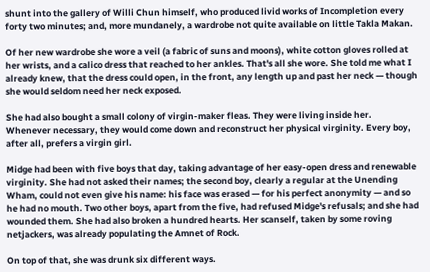shunt into the gallery of Willi Chun himself, who produced livid works of Incompletion every forty two minutes; and, more mundanely, a wardrobe not quite available on little Takla Makan.

Of her new wardrobe she wore a veil (a fabric of suns and moons), white cotton gloves rolled at her wrists, and a calico dress that reached to her ankles. That's all she wore. She told me what I already knew, that the dress could open, in the front, any length up and past her neck — though she would seldom need her neck exposed.

She had also bought a small colony of virgin-maker fleas. They were living inside her. Whenever necessary, they would come down and reconstruct her physical virginity. Every boy, after all, prefers a virgin girl.

Midge had been with five boys that day, taking advantage of her easy-open dress and renewable virginity. She had not asked their names; the second boy, clearly a regular at the Unending Wham, could not even give his name: his face was erased — for his perfect anonymity — and so he had no mouth. Two other boys, apart from the five, had refused Midge's refusals; and she had wounded them. She had also broken a hundred hearts. Her scanself, taken by some roving netjackers, was already populating the Amnet of Rock.

On top of that, she was drunk six different ways.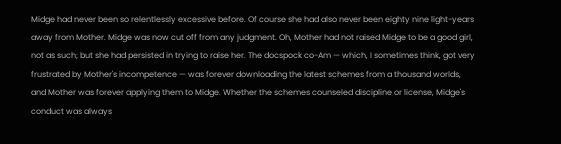Midge had never been so relentlessly excessive before. Of course she had also never been eighty nine light-years away from Mother. Midge was now cut off from any judgment. Oh, Mother had not raised Midge to be a good girl, not as such; but she had persisted in trying to raise her. The docspock co-Am — which, I sometimes think, got very frustrated by Mother's incompetence — was forever downloading the latest schemes from a thousand worlds, and Mother was forever applying them to Midge. Whether the schemes counseled discipline or license, Midge's conduct was always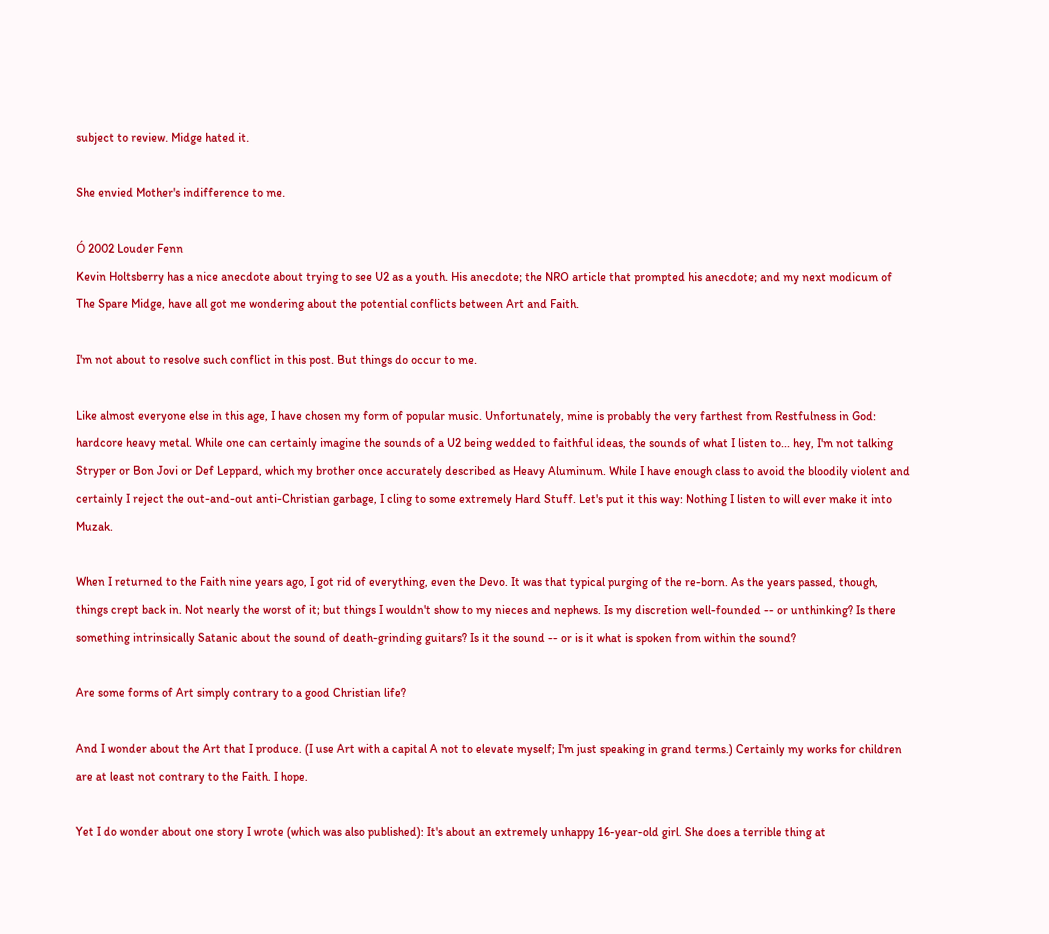subject to review. Midge hated it.

She envied Mother's indifference to me.

Ó 2002 Louder Fenn
Kevin Holtsberry has a nice anecdote about trying to see U2 as a youth. His anecdote; the NRO article that prompted his anecdote; and my next modicum of The Spare Midge, have all got me wondering about the potential conflicts between Art and Faith.

I'm not about to resolve such conflict in this post. But things do occur to me.

Like almost everyone else in this age, I have chosen my form of popular music. Unfortunately, mine is probably the very farthest from Restfulness in God: hardcore heavy metal. While one can certainly imagine the sounds of a U2 being wedded to faithful ideas, the sounds of what I listen to... hey, I'm not talking Stryper or Bon Jovi or Def Leppard, which my brother once accurately described as Heavy Aluminum. While I have enough class to avoid the bloodily violent and certainly I reject the out-and-out anti-Christian garbage, I cling to some extremely Hard Stuff. Let's put it this way: Nothing I listen to will ever make it into Muzak.

When I returned to the Faith nine years ago, I got rid of everything, even the Devo. It was that typical purging of the re-born. As the years passed, though, things crept back in. Not nearly the worst of it; but things I wouldn't show to my nieces and nephews. Is my discretion well-founded -- or unthinking? Is there something intrinsically Satanic about the sound of death-grinding guitars? Is it the sound -- or is it what is spoken from within the sound?

Are some forms of Art simply contrary to a good Christian life?

And I wonder about the Art that I produce. (I use Art with a capital A not to elevate myself; I'm just speaking in grand terms.) Certainly my works for children are at least not contrary to the Faith. I hope.

Yet I do wonder about one story I wrote (which was also published): It's about an extremely unhappy 16-year-old girl. She does a terrible thing at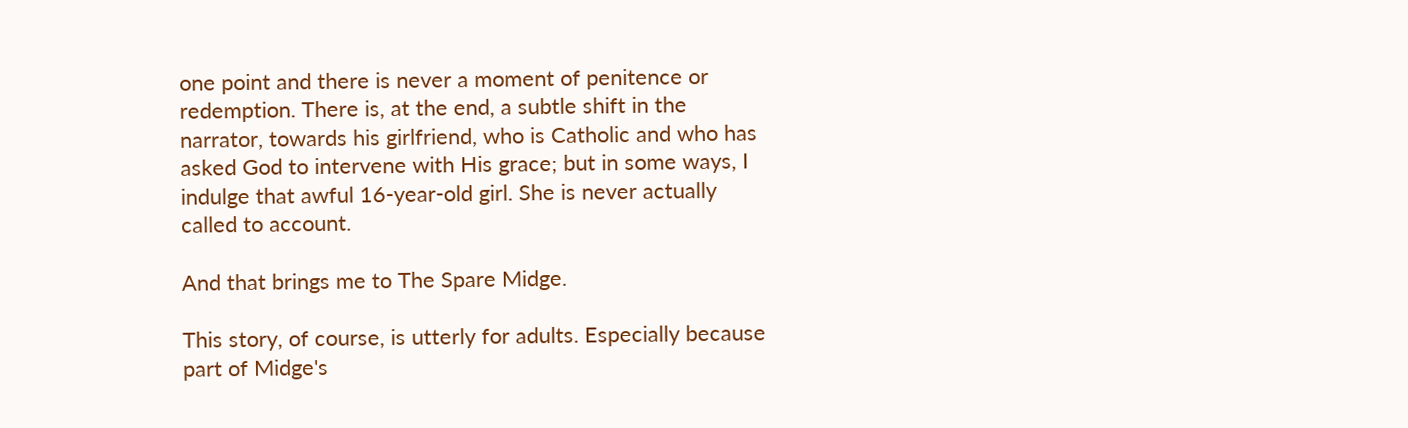one point and there is never a moment of penitence or redemption. There is, at the end, a subtle shift in the narrator, towards his girlfriend, who is Catholic and who has asked God to intervene with His grace; but in some ways, I indulge that awful 16-year-old girl. She is never actually called to account.

And that brings me to The Spare Midge.

This story, of course, is utterly for adults. Especially because part of Midge's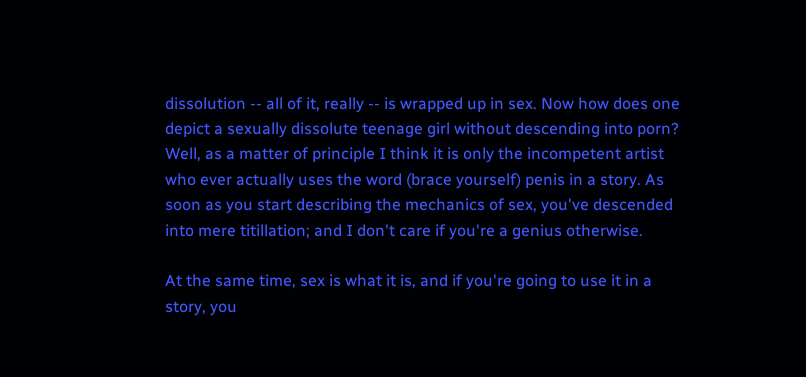dissolution -- all of it, really -- is wrapped up in sex. Now how does one depict a sexually dissolute teenage girl without descending into porn? Well, as a matter of principle I think it is only the incompetent artist who ever actually uses the word (brace yourself) penis in a story. As soon as you start describing the mechanics of sex, you've descended into mere titillation; and I don't care if you're a genius otherwise.

At the same time, sex is what it is, and if you're going to use it in a story, you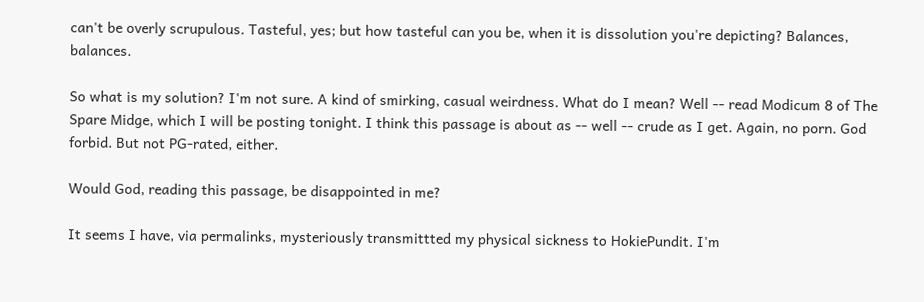can't be overly scrupulous. Tasteful, yes; but how tasteful can you be, when it is dissolution you're depicting? Balances, balances.

So what is my solution? I'm not sure. A kind of smirking, casual weirdness. What do I mean? Well -- read Modicum 8 of The Spare Midge, which I will be posting tonight. I think this passage is about as -- well -- crude as I get. Again, no porn. God forbid. But not PG-rated, either.

Would God, reading this passage, be disappointed in me?

It seems I have, via permalinks, mysteriously transmittted my physical sickness to HokiePundit. I'm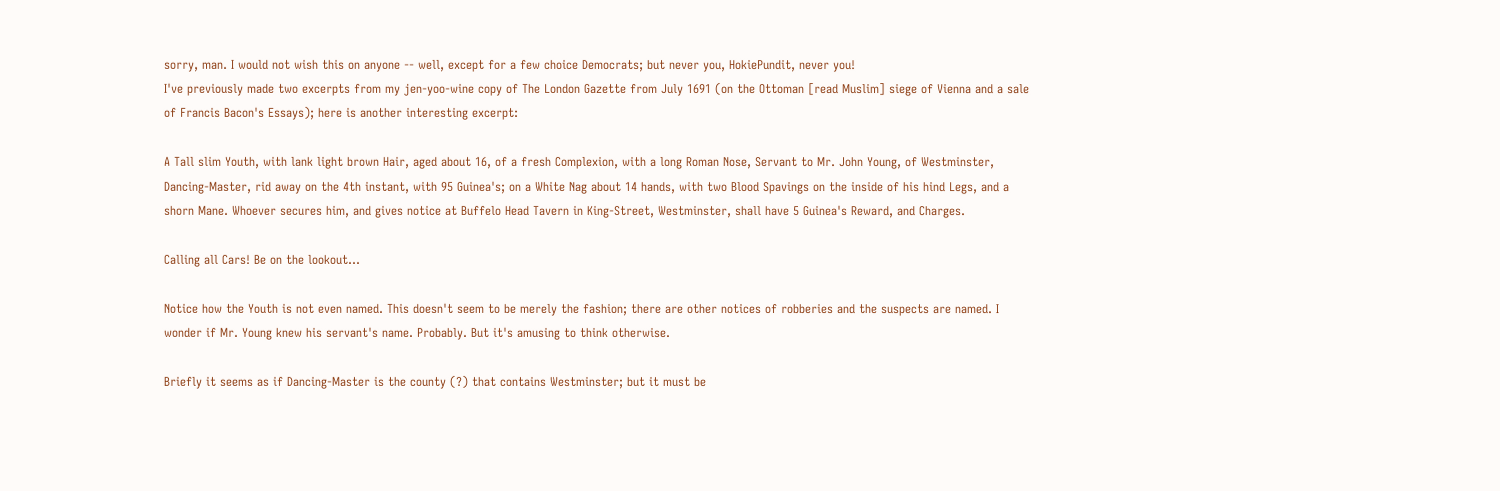sorry, man. I would not wish this on anyone -- well, except for a few choice Democrats; but never you, HokiePundit, never you!
I've previously made two excerpts from my jen-yoo-wine copy of The London Gazette from July 1691 (on the Ottoman [read Muslim] siege of Vienna and a sale of Francis Bacon's Essays); here is another interesting excerpt:

A Tall slim Youth, with lank light brown Hair, aged about 16, of a fresh Complexion, with a long Roman Nose, Servant to Mr. John Young, of Westminster, Dancing-Master, rid away on the 4th instant, with 95 Guinea's; on a White Nag about 14 hands, with two Blood Spavings on the inside of his hind Legs, and a shorn Mane. Whoever secures him, and gives notice at Buffelo Head Tavern in King-Street, Westminster, shall have 5 Guinea's Reward, and Charges.

Calling all Cars! Be on the lookout...

Notice how the Youth is not even named. This doesn't seem to be merely the fashion; there are other notices of robberies and the suspects are named. I wonder if Mr. Young knew his servant's name. Probably. But it's amusing to think otherwise.

Briefly it seems as if Dancing-Master is the county (?) that contains Westminster; but it must be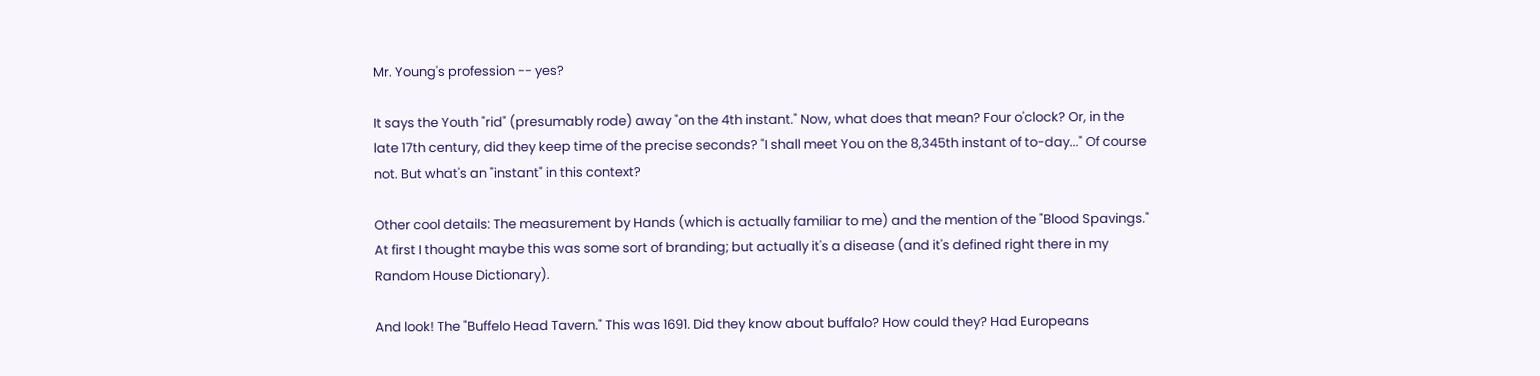Mr. Young's profession -- yes?

It says the Youth "rid" (presumably rode) away "on the 4th instant." Now, what does that mean? Four o'clock? Or, in the late 17th century, did they keep time of the precise seconds? "I shall meet You on the 8,345th instant of to-day..." Of course not. But what's an "instant" in this context?

Other cool details: The measurement by Hands (which is actually familiar to me) and the mention of the "Blood Spavings." At first I thought maybe this was some sort of branding; but actually it's a disease (and it's defined right there in my Random House Dictionary).

And look! The "Buffelo Head Tavern." This was 1691. Did they know about buffalo? How could they? Had Europeans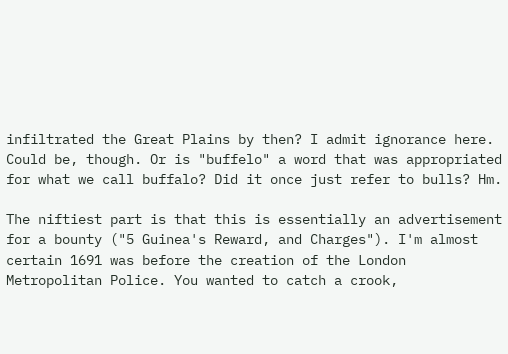infiltrated the Great Plains by then? I admit ignorance here. Could be, though. Or is "buffelo" a word that was appropriated for what we call buffalo? Did it once just refer to bulls? Hm.

The niftiest part is that this is essentially an advertisement for a bounty ("5 Guinea's Reward, and Charges"). I'm almost certain 1691 was before the creation of the London Metropolitan Police. You wanted to catch a crook,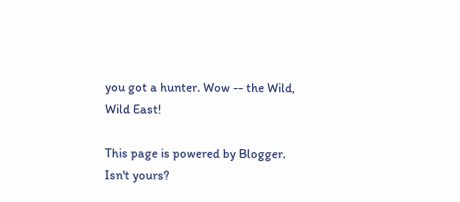you got a hunter. Wow -- the Wild, Wild East!

This page is powered by Blogger. Isn't yours?